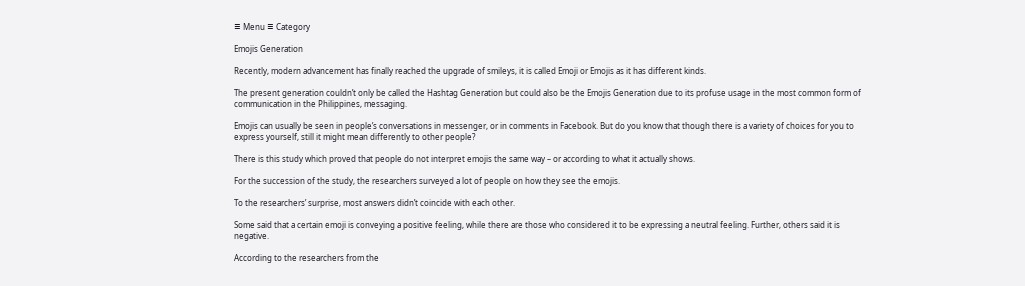≡ Menu ≡ Category

Emojis Generation

Recently, modern advancement has finally reached the upgrade of smileys, it is called Emoji or Emojis as it has different kinds.

The present generation couldn’t only be called the Hashtag Generation but could also be the Emojis Generation due to its profuse usage in the most common form of communication in the Philippines, messaging.

Emojis can usually be seen in people’s conversations in messenger, or in comments in Facebook. But do you know that though there is a variety of choices for you to express yourself, still it might mean differently to other people?

There is this study which proved that people do not interpret emojis the same way – or according to what it actually shows.

For the succession of the study, the researchers surveyed a lot of people on how they see the emojis.

To the researchers’ surprise, most answers didn’t coincide with each other.

Some said that a certain emoji is conveying a positive feeling, while there are those who considered it to be expressing a neutral feeling. Further, others said it is negative.

According to the researchers from the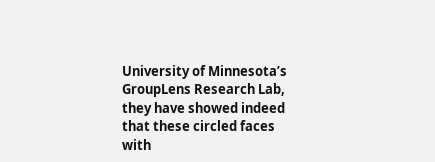University of Minnesota’s GroupLens Research Lab, they have showed indeed that these circled faces with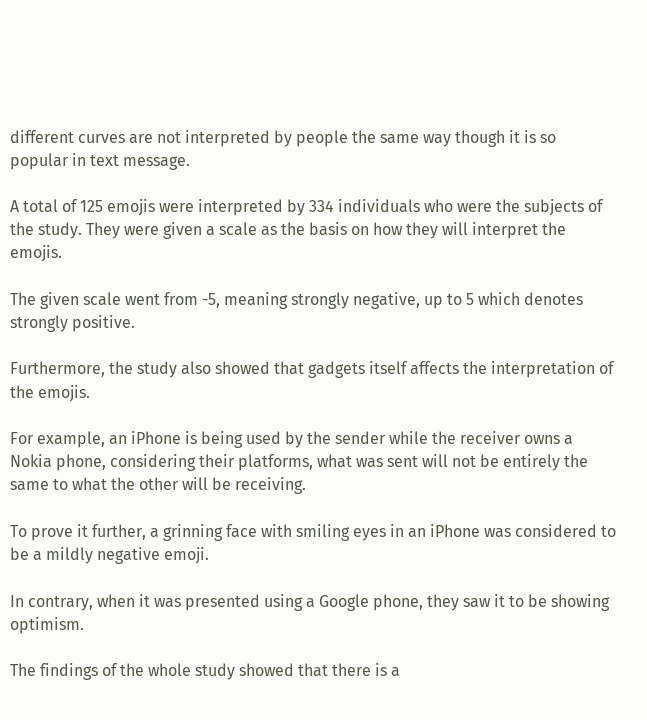different curves are not interpreted by people the same way though it is so popular in text message.

A total of 125 emojis were interpreted by 334 individuals who were the subjects of the study. They were given a scale as the basis on how they will interpret the emojis.

The given scale went from -5, meaning strongly negative, up to 5 which denotes strongly positive.

Furthermore, the study also showed that gadgets itself affects the interpretation of the emojis.

For example, an iPhone is being used by the sender while the receiver owns a Nokia phone, considering their platforms, what was sent will not be entirely the same to what the other will be receiving.

To prove it further, a grinning face with smiling eyes in an iPhone was considered to be a mildly negative emoji.

In contrary, when it was presented using a Google phone, they saw it to be showing optimism.

The findings of the whole study showed that there is a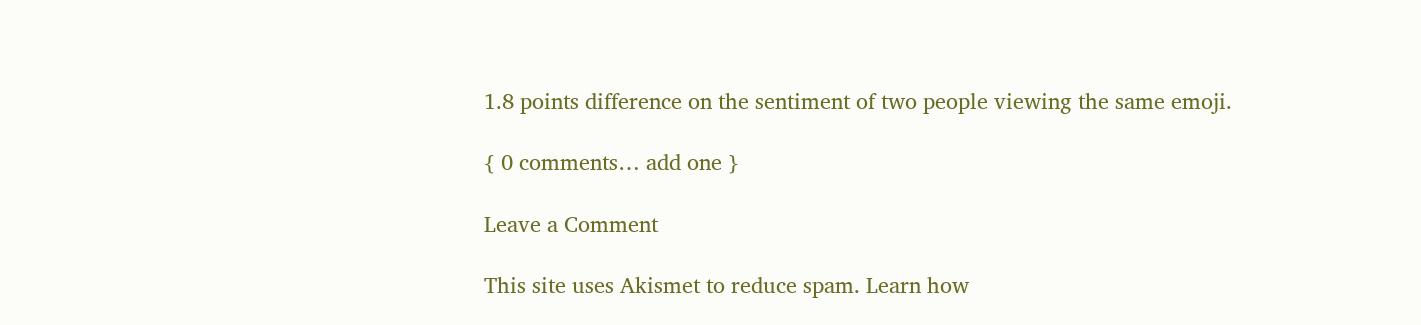1.8 points difference on the sentiment of two people viewing the same emoji.

{ 0 comments… add one }

Leave a Comment

This site uses Akismet to reduce spam. Learn how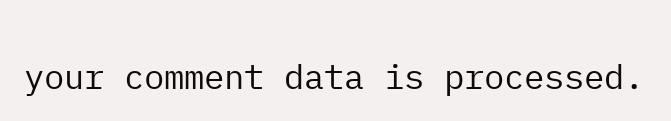your comment data is processed.